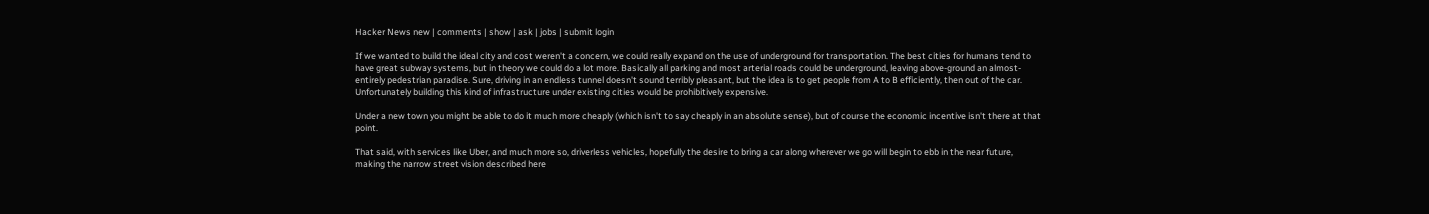Hacker News new | comments | show | ask | jobs | submit login

If we wanted to build the ideal city and cost weren't a concern, we could really expand on the use of underground for transportation. The best cities for humans tend to have great subway systems, but in theory we could do a lot more. Basically all parking and most arterial roads could be underground, leaving above-ground an almost-entirely pedestrian paradise. Sure, driving in an endless tunnel doesn't sound terribly pleasant, but the idea is to get people from A to B efficiently, then out of the car. Unfortunately building this kind of infrastructure under existing cities would be prohibitively expensive.

Under a new town you might be able to do it much more cheaply (which isn't to say cheaply in an absolute sense), but of course the economic incentive isn't there at that point.

That said, with services like Uber, and much more so, driverless vehicles, hopefully the desire to bring a car along wherever we go will begin to ebb in the near future, making the narrow street vision described here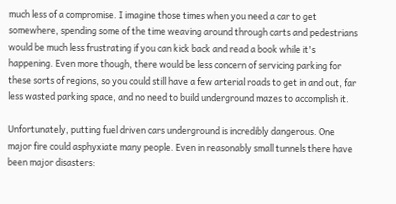much less of a compromise. I imagine those times when you need a car to get somewhere, spending some of the time weaving around through carts and pedestrians would be much less frustrating if you can kick back and read a book while it's happening. Even more though, there would be less concern of servicing parking for these sorts of regions, so you could still have a few arterial roads to get in and out, far less wasted parking space, and no need to build underground mazes to accomplish it.

Unfortunately, putting fuel driven cars underground is incredibly dangerous. One major fire could asphyxiate many people. Even in reasonably small tunnels there have been major disasters: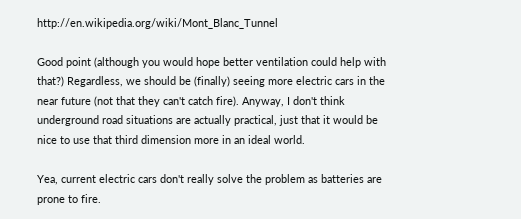http://en.wikipedia.org/wiki/Mont_Blanc_Tunnel

Good point (although you would hope better ventilation could help with that?) Regardless, we should be (finally) seeing more electric cars in the near future (not that they can't catch fire). Anyway, I don't think underground road situations are actually practical, just that it would be nice to use that third dimension more in an ideal world.

Yea, current electric cars don't really solve the problem as batteries are prone to fire.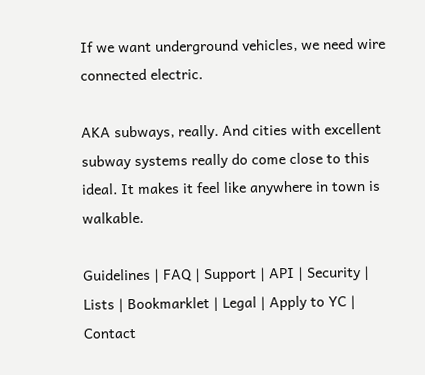If we want underground vehicles, we need wire connected electric.

AKA subways, really. And cities with excellent subway systems really do come close to this ideal. It makes it feel like anywhere in town is walkable.

Guidelines | FAQ | Support | API | Security | Lists | Bookmarklet | Legal | Apply to YC | Contact